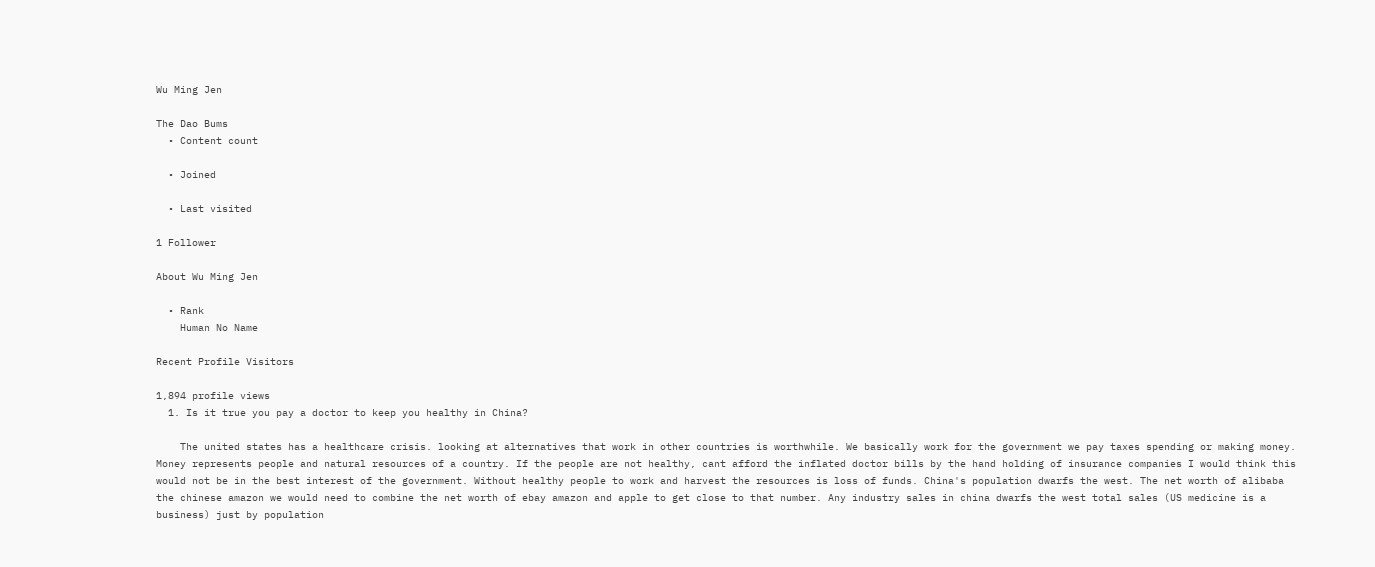Wu Ming Jen

The Dao Bums
  • Content count

  • Joined

  • Last visited

1 Follower

About Wu Ming Jen

  • Rank
    Human No Name

Recent Profile Visitors

1,894 profile views
  1. Is it true you pay a doctor to keep you healthy in China?

    The united states has a healthcare crisis. looking at alternatives that work in other countries is worthwhile. We basically work for the government we pay taxes spending or making money. Money represents people and natural resources of a country. If the people are not healthy, cant afford the inflated doctor bills by the hand holding of insurance companies I would think this would not be in the best interest of the government. Without healthy people to work and harvest the resources is loss of funds. China's population dwarfs the west. The net worth of alibaba the chinese amazon we would need to combine the net worth of ebay amazon and apple to get close to that number. Any industry sales in china dwarfs the west total sales (US medicine is a business) just by population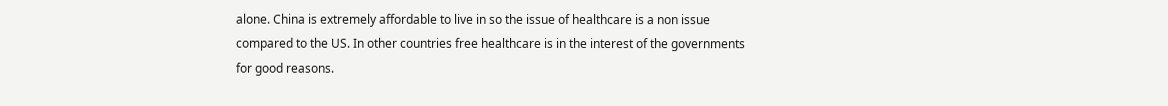alone. China is extremely affordable to live in so the issue of healthcare is a non issue compared to the US. In other countries free healthcare is in the interest of the governments for good reasons.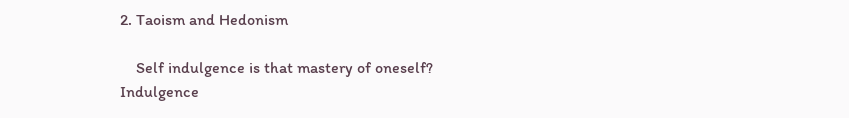2. Taoism and Hedonism

    Self indulgence is that mastery of oneself? Indulgence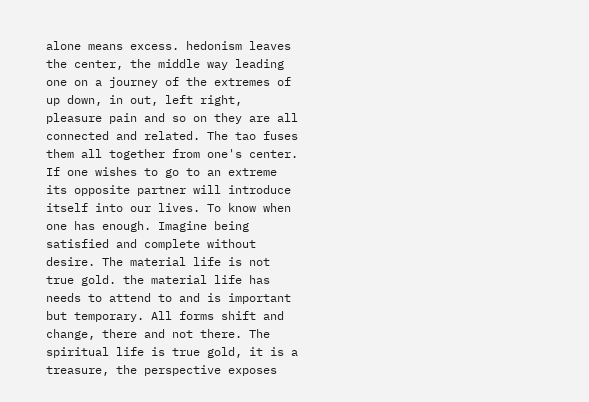alone means excess. hedonism leaves the center, the middle way leading one on a journey of the extremes of up down, in out, left right, pleasure pain and so on they are all connected and related. The tao fuses them all together from one's center. If one wishes to go to an extreme its opposite partner will introduce itself into our lives. To know when one has enough. Imagine being satisfied and complete without desire. The material life is not true gold. the material life has needs to attend to and is important but temporary. All forms shift and change, there and not there. The spiritual life is true gold, it is a treasure, the perspective exposes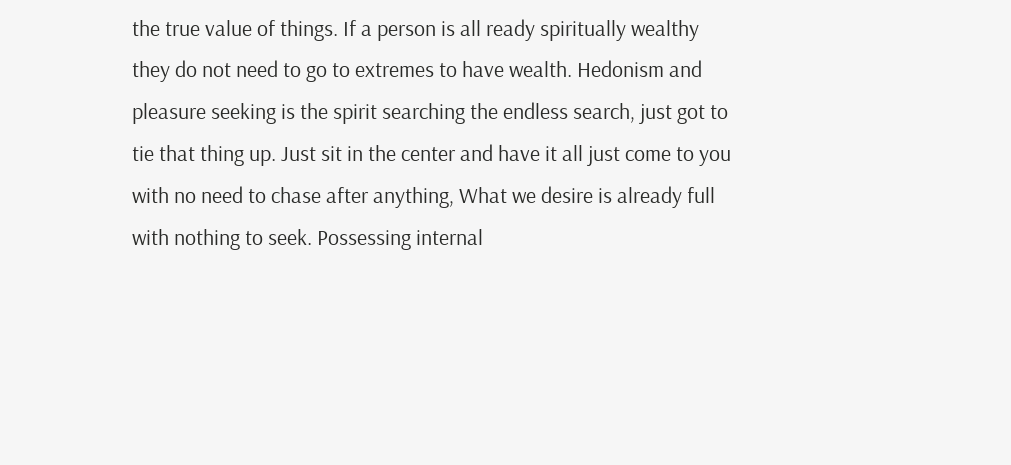the true value of things. If a person is all ready spiritually wealthy they do not need to go to extremes to have wealth. Hedonism and pleasure seeking is the spirit searching the endless search, just got to tie that thing up. Just sit in the center and have it all just come to you with no need to chase after anything, What we desire is already full with nothing to seek. Possessing internal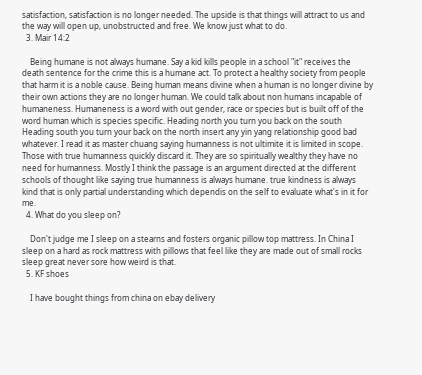satisfaction, satisfaction is no longer needed. The upside is that things will attract to us and the way will open up, unobstructed and free. We know just what to do.
  3. Mair 14:2

    Being humane is not always humane. Say a kid kills people in a school "it" receives the death sentence for the crime this is a humane act. To protect a healthy society from people that harm it is a noble cause. Being human means divine when a human is no longer divine by their own actions they are no longer human. We could talk about non humans incapable of humaneness. Humaneness is a word with out gender, race or species but is built off of the word human which is species specific. Heading north you turn you back on the south Heading south you turn your back on the north insert any yin yang relationship good bad whatever. I read it as master chuang saying humanness is not ultimite it is limited in scope. Those with true humanness quickly discard it. They are so spiritually wealthy they have no need for humanness. Mostly I think the passage is an argument directed at the different schools of thought like saying true humanness is always humane. true kindness is always kind that is only partial understanding which dependis on the self to evaluate what's in it for me.
  4. What do you sleep on?

    Don't judge me I sleep on a stearns and fosters organic pillow top mattress. In China I sleep on a hard as rock mattress with pillows that feel like they are made out of small rocks sleep great never sore how weird is that.
  5. KF shoes

    I have bought things from china on ebay delivery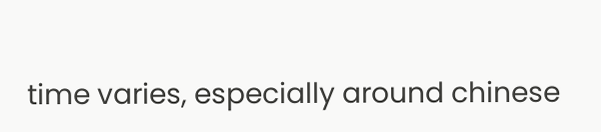time varies, especially around chinese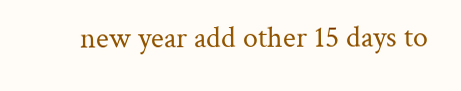new year add other 15 days to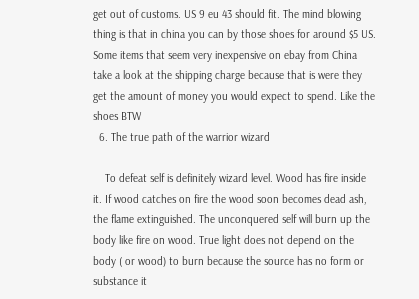get out of customs. US 9 eu 43 should fit. The mind blowing thing is that in china you can by those shoes for around $5 US. Some items that seem very inexpensive on ebay from China take a look at the shipping charge because that is were they get the amount of money you would expect to spend. Like the shoes BTW
  6. The true path of the warrior wizard

    To defeat self is definitely wizard level. Wood has fire inside it. If wood catches on fire the wood soon becomes dead ash, the flame extinguished. The unconquered self will burn up the body like fire on wood. True light does not depend on the body ( or wood) to burn because the source has no form or substance it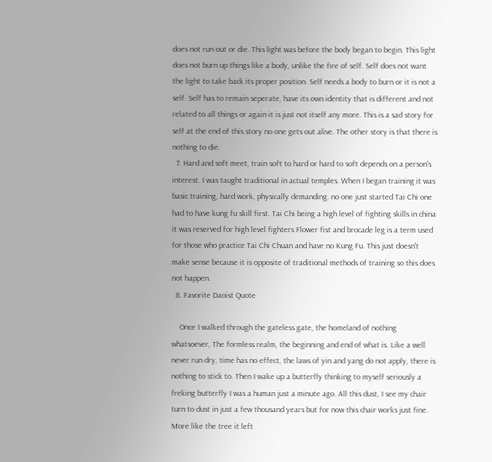does not run out or die. This light was before the body began to begin. This light does not burn up things like a body, unlike the fire of self. Self does not want the light to take back its proper position. Self needs a body to burn or it is not a self. Self has to remain seperate, have its own identity that is different and not related to all things or again it is just not itself any more. This is a sad story for self at the end of this story no one gets out alive. The other story is that there is nothing to die.
  7. Hard and soft meet, train soft to hard or hard to soft depends on a person's interest. I was taught traditional in actual temples. When I began training it was basic training, hard work, physically demanding. no one just started Tai Chi one had to have kung fu skill first. Tai Chi being a high level of fighting skills in china it was reserved for high level fighters Flower fist and brocade leg is a term used for those who practice Tai Chi Chuan and have no Kung Fu. This just doesn't make sense because it is opposite of traditional methods of training so this does not happen.
  8. Favorite Daoist Quote

    Once I walked through the gateless gate, the homeland of nothing whatsoever, The formless realm, the beginning and end of what is. Like a well never run dry, time has no effect, the laws of yin and yang do not apply, there is nothing to stick to. Then I wake up a butterfly thinking to myself seriously a freking butterfly I was a human just a minute ago. All this dust, I see my chair turn to dust in just a few thousand years but for now this chair works just fine. More like the tree it left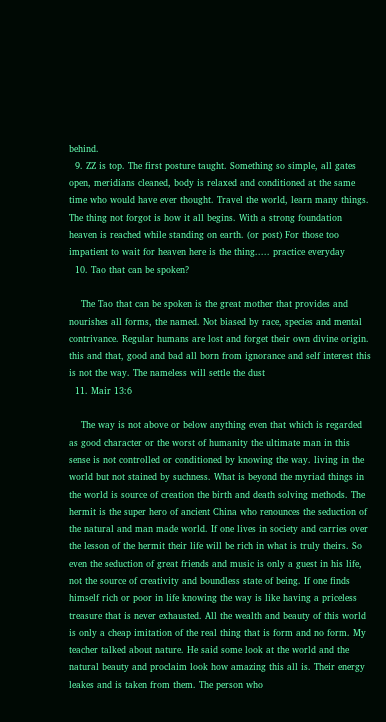behind.
  9. ZZ is top. The first posture taught. Something so simple, all gates open, meridians cleaned, body is relaxed and conditioned at the same time who would have ever thought. Travel the world, learn many things. The thing not forgot is how it all begins. With a strong foundation heaven is reached while standing on earth. (or post) For those too impatient to wait for heaven here is the thing..... practice everyday
  10. Tao that can be spoken?

    The Tao that can be spoken is the great mother that provides and nourishes all forms, the named. Not biased by race, species and mental contrivance. Regular humans are lost and forget their own divine origin. this and that, good and bad all born from ignorance and self interest this is not the way. The nameless will settle the dust
  11. Mair 13:6

    The way is not above or below anything even that which is regarded as good character or the worst of humanity the ultimate man in this sense is not controlled or conditioned by knowing the way. living in the world but not stained by suchness. What is beyond the myriad things in the world is source of creation the birth and death solving methods. The hermit is the super hero of ancient China who renounces the seduction of the natural and man made world. If one lives in society and carries over the lesson of the hermit their life will be rich in what is truly theirs. So even the seduction of great friends and music is only a guest in his life, not the source of creativity and boundless state of being. If one finds himself rich or poor in life knowing the way is like having a priceless treasure that is never exhausted. All the wealth and beauty of this world is only a cheap imitation of the real thing that is form and no form. My teacher talked about nature. He said some look at the world and the natural beauty and proclaim look how amazing this all is. Their energy leakes and is taken from them. The person who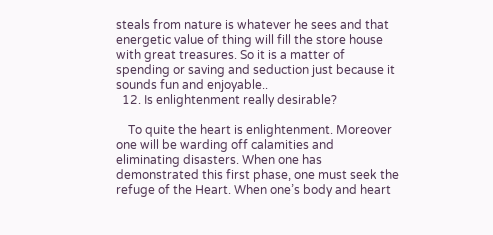steals from nature is whatever he sees and that energetic value of thing will fill the store house with great treasures. So it is a matter of spending or saving and seduction just because it sounds fun and enjoyable..
  12. Is enlightenment really desirable?

    To quite the heart is enlightenment. Moreover one will be warding off calamities and eliminating disasters. When one has demonstrated this first phase, one must seek the refuge of the Heart. When one’s body and heart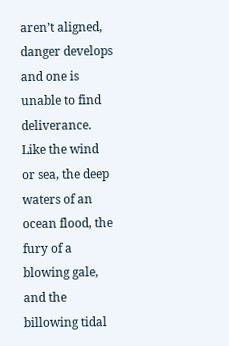aren’t aligned, danger develops and one is unable to find deliverance. Like the wind or sea, the deep waters of an ocean flood, the fury of a blowing gale, and the billowing tidal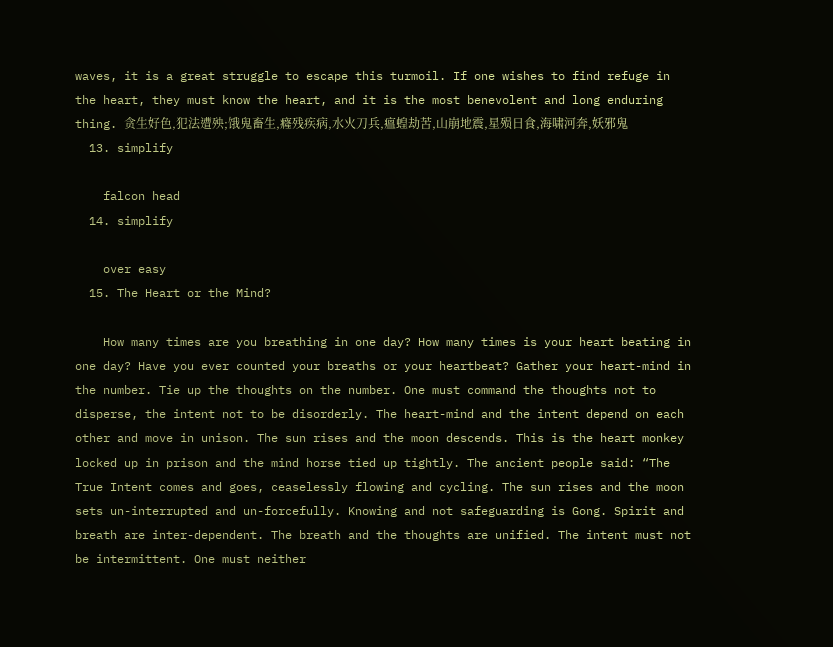waves, it is a great struggle to escape this turmoil. If one wishes to find refuge in the heart, they must know the heart, and it is the most benevolent and long enduring thing. 贪生好色,犯法遭殃;饿鬼畜生,癃残疾病,水火刀兵,瘟蝗劫苦,山崩地震,星殒日食,海啸河奔,妖邪鬼
  13. simplify

    falcon head
  14. simplify

    over easy
  15. The Heart or the Mind?

    How many times are you breathing in one day? How many times is your heart beating in one day? Have you ever counted your breaths or your heartbeat? Gather your heart-mind in the number. Tie up the thoughts on the number. One must command the thoughts not to disperse, the intent not to be disorderly. The heart-mind and the intent depend on each other and move in unison. The sun rises and the moon descends. This is the heart monkey locked up in prison and the mind horse tied up tightly. The ancient people said: “The True Intent comes and goes, ceaselessly flowing and cycling. The sun rises and the moon sets un-interrupted and un-forcefully. Knowing and not safeguarding is Gong. Spirit and breath are inter-dependent. The breath and the thoughts are unified. The intent must not be intermittent. One must neither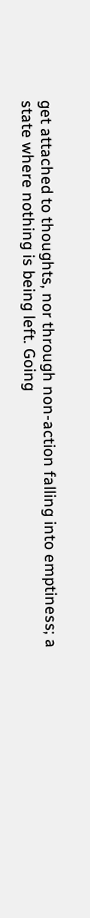get attached to thoughts, nor through non-action falling into emptiness; a state where nothing is being left. Going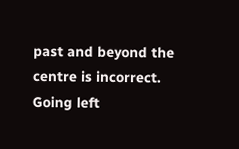past and beyond the centre is incorrect. Going left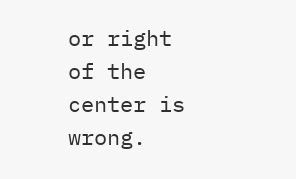or right of the center is wrong.